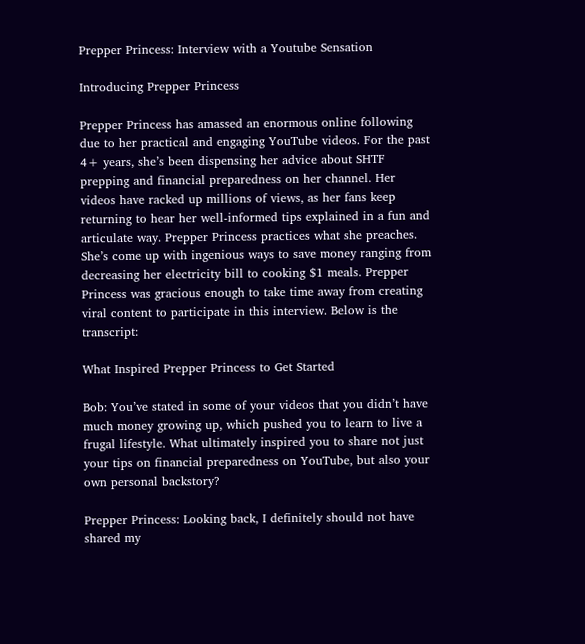Prepper Princess: Interview with a Youtube Sensation

Introducing Prepper Princess

Prepper Princess has amassed an enormous online following due to her practical and engaging YouTube videos. For the past 4+ years, she’s been dispensing her advice about SHTF prepping and financial preparedness on her channel. Her videos have racked up millions of views, as her fans keep returning to hear her well-informed tips explained in a fun and articulate way. Prepper Princess practices what she preaches. She’s come up with ingenious ways to save money ranging from decreasing her electricity bill to cooking $1 meals. Prepper Princess was gracious enough to take time away from creating viral content to participate in this interview. Below is the transcript:

What Inspired Prepper Princess to Get Started

Bob: You’ve stated in some of your videos that you didn’t have much money growing up, which pushed you to learn to live a frugal lifestyle. What ultimately inspired you to share not just your tips on financial preparedness on YouTube, but also your own personal backstory?

Prepper Princess: Looking back, I definitely should not have shared my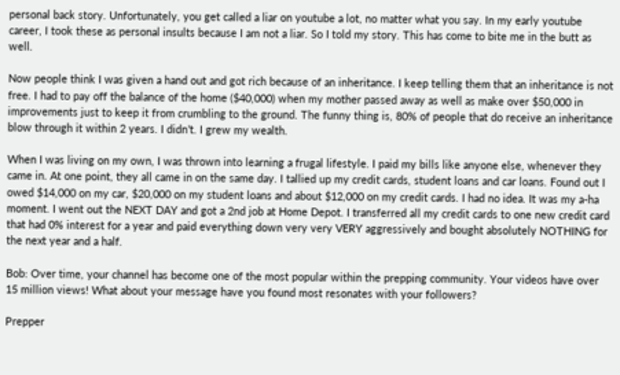personal back story. Unfortunately, you get called a liar on youtube a lot, no matter what you say. In my early youtube career, I took these as personal insults because I am not a liar. So I told my story. This has come to bite me in the butt as well.

Now people think I was given a hand out and got rich because of an inheritance. I keep telling them that an inheritance is not free. I had to pay off the balance of the home ($40,000) when my mother passed away as well as make over $50,000 in improvements just to keep it from crumbling to the ground. The funny thing is, 80% of people that do receive an inheritance blow through it within 2 years. I didn’t. I grew my wealth.

When I was living on my own, I was thrown into learning a frugal lifestyle. I paid my bills like anyone else, whenever they came in. At one point, they all came in on the same day. I tallied up my credit cards, student loans and car loans. Found out I owed $14,000 on my car, $20,000 on my student loans and about $12,000 on my credit cards. I had no idea. It was my a-ha moment. I went out the NEXT DAY and got a 2nd job at Home Depot. I transferred all my credit cards to one new credit card that had 0% interest for a year and paid everything down very very VERY aggressively and bought absolutely NOTHING for the next year and a half.

Bob: Over time, your channel has become one of the most popular within the prepping community. Your videos have over 15 million views! What about your message have you found most resonates with your followers?

Prepper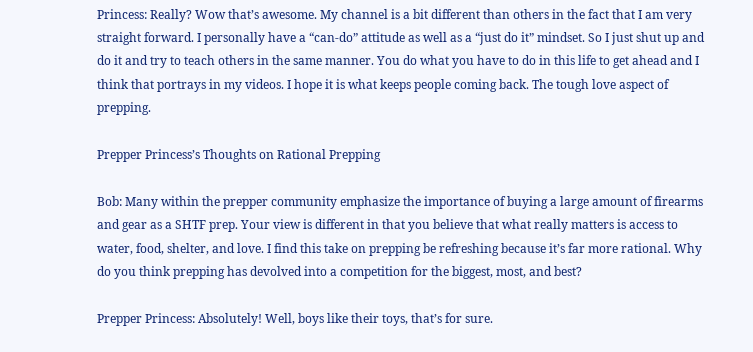Princess: Really? Wow that’s awesome. My channel is a bit different than others in the fact that I am very straight forward. I personally have a “can-do” attitude as well as a “just do it” mindset. So I just shut up and do it and try to teach others in the same manner. You do what you have to do in this life to get ahead and I think that portrays in my videos. I hope it is what keeps people coming back. The tough love aspect of prepping.

Prepper Princess’s Thoughts on Rational Prepping

Bob: Many within the prepper community emphasize the importance of buying a large amount of firearms and gear as a SHTF prep. Your view is different in that you believe that what really matters is access to water, food, shelter, and love. I find this take on prepping be refreshing because it’s far more rational. Why do you think prepping has devolved into a competition for the biggest, most, and best?

Prepper Princess: Absolutely! Well, boys like their toys, that’s for sure.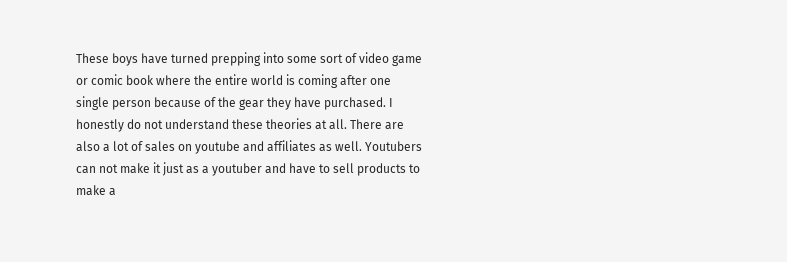These boys have turned prepping into some sort of video game or comic book where the entire world is coming after one single person because of the gear they have purchased. I honestly do not understand these theories at all. There are also a lot of sales on youtube and affiliates as well. Youtubers can not make it just as a youtuber and have to sell products to make a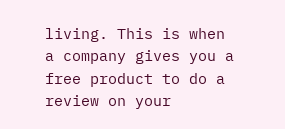living. This is when a company gives you a free product to do a review on your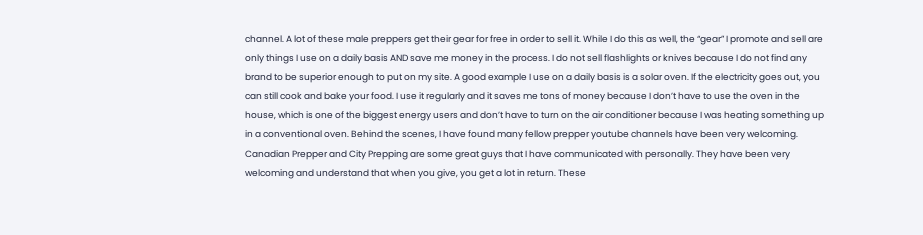channel. A lot of these male preppers get their gear for free in order to sell it. While I do this as well, the “gear” I promote and sell are only things I use on a daily basis AND save me money in the process. I do not sell flashlights or knives because I do not find any brand to be superior enough to put on my site. A good example I use on a daily basis is a solar oven. If the electricity goes out, you can still cook and bake your food. I use it regularly and it saves me tons of money because I don’t have to use the oven in the house, which is one of the biggest energy users and don’t have to turn on the air conditioner because I was heating something up in a conventional oven. Behind the scenes, I have found many fellow prepper youtube channels have been very welcoming. Canadian Prepper and City Prepping are some great guys that I have communicated with personally. They have been very welcoming and understand that when you give, you get a lot in return. These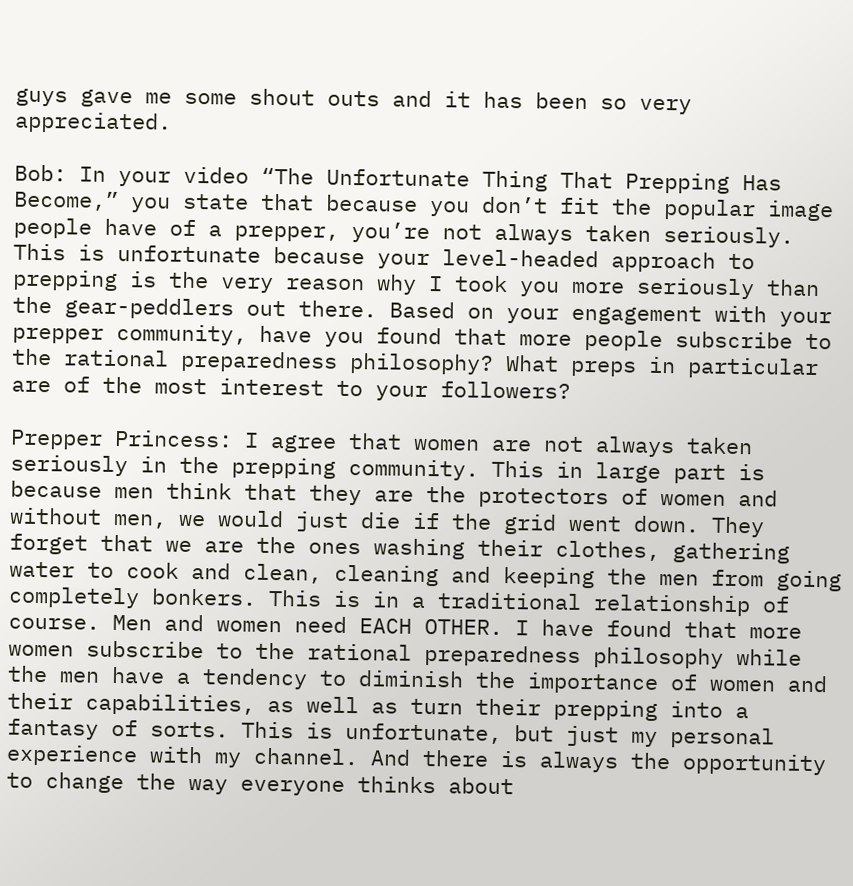guys gave me some shout outs and it has been so very appreciated.

Bob: In your video “The Unfortunate Thing That Prepping Has Become,” you state that because you don’t fit the popular image people have of a prepper, you’re not always taken seriously. This is unfortunate because your level-headed approach to prepping is the very reason why I took you more seriously than the gear-peddlers out there. Based on your engagement with your prepper community, have you found that more people subscribe to the rational preparedness philosophy? What preps in particular are of the most interest to your followers?

Prepper Princess: I agree that women are not always taken seriously in the prepping community. This in large part is because men think that they are the protectors of women and without men, we would just die if the grid went down. They forget that we are the ones washing their clothes, gathering water to cook and clean, cleaning and keeping the men from going completely bonkers. This is in a traditional relationship of course. Men and women need EACH OTHER. I have found that more women subscribe to the rational preparedness philosophy while the men have a tendency to diminish the importance of women and their capabilities, as well as turn their prepping into a fantasy of sorts. This is unfortunate, but just my personal experience with my channel. And there is always the opportunity to change the way everyone thinks about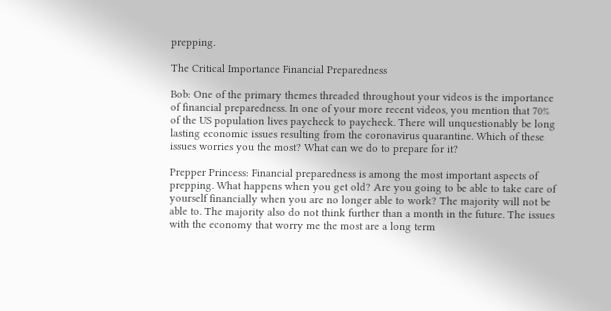prepping.

The Critical Importance Financial Preparedness

Bob: One of the primary themes threaded throughout your videos is the importance of financial preparedness. In one of your more recent videos, you mention that 70% of the US population lives paycheck to paycheck. There will unquestionably be long lasting economic issues resulting from the coronavirus quarantine. Which of these issues worries you the most? What can we do to prepare for it?

Prepper Princess: Financial preparedness is among the most important aspects of prepping. What happens when you get old? Are you going to be able to take care of yourself financially when you are no longer able to work? The majority will not be able to. The majority also do not think further than a month in the future. The issues with the economy that worry me the most are a long term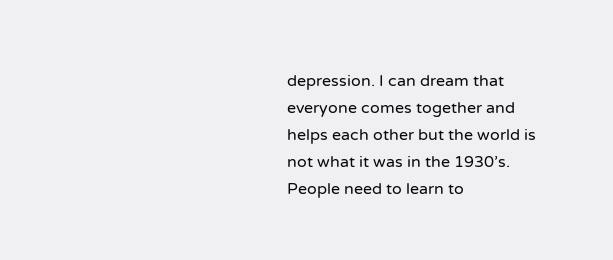depression. I can dream that everyone comes together and helps each other but the world is not what it was in the 1930’s. People need to learn to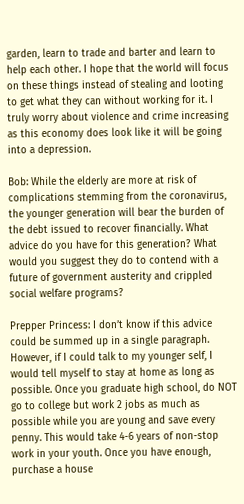garden, learn to trade and barter and learn to help each other. I hope that the world will focus on these things instead of stealing and looting to get what they can without working for it. I truly worry about violence and crime increasing as this economy does look like it will be going into a depression.

Bob: While the elderly are more at risk of complications stemming from the coronavirus, the younger generation will bear the burden of the debt issued to recover financially. What advice do you have for this generation? What would you suggest they do to contend with a future of government austerity and crippled social welfare programs?

Prepper Princess: I don’t know if this advice could be summed up in a single paragraph. However, if I could talk to my younger self, I would tell myself to stay at home as long as possible. Once you graduate high school, do NOT go to college but work 2 jobs as much as possible while you are young and save every penny. This would take 4-6 years of non-stop work in your youth. Once you have enough, purchase a house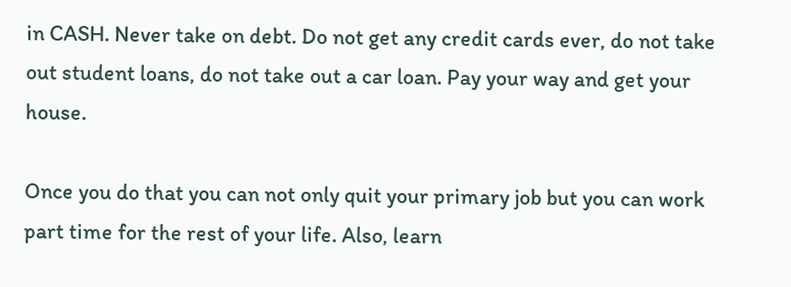in CASH. Never take on debt. Do not get any credit cards ever, do not take out student loans, do not take out a car loan. Pay your way and get your house.

Once you do that you can not only quit your primary job but you can work part time for the rest of your life. Also, learn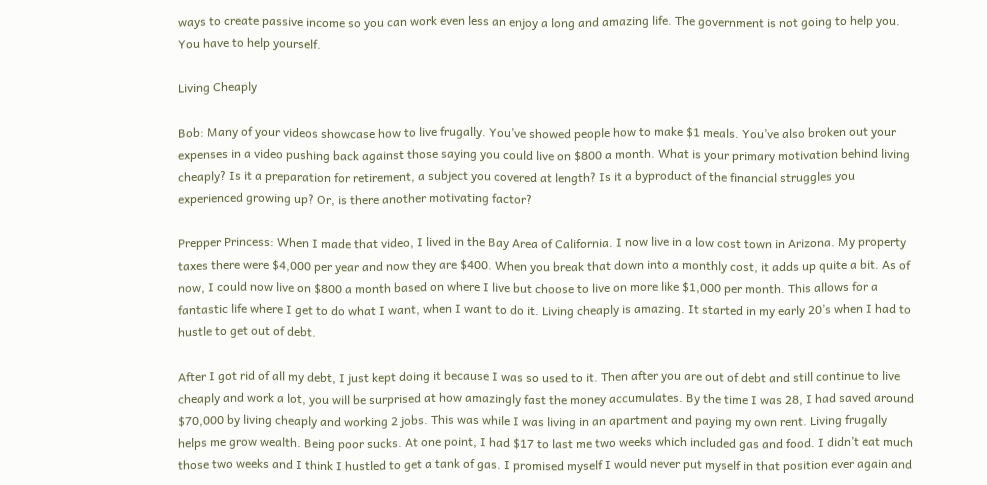ways to create passive income so you can work even less an enjoy a long and amazing life. The government is not going to help you. You have to help yourself.

Living Cheaply

Bob: Many of your videos showcase how to live frugally. You’ve showed people how to make $1 meals. You’ve also broken out your expenses in a video pushing back against those saying you could live on $800 a month. What is your primary motivation behind living cheaply? Is it a preparation for retirement, a subject you covered at length? Is it a byproduct of the financial struggles you experienced growing up? Or, is there another motivating factor?

Prepper Princess: When I made that video, I lived in the Bay Area of California. I now live in a low cost town in Arizona. My property taxes there were $4,000 per year and now they are $400. When you break that down into a monthly cost, it adds up quite a bit. As of now, I could now live on $800 a month based on where I live but choose to live on more like $1,000 per month. This allows for a fantastic life where I get to do what I want, when I want to do it. Living cheaply is amazing. It started in my early 20’s when I had to hustle to get out of debt.

After I got rid of all my debt, I just kept doing it because I was so used to it. Then after you are out of debt and still continue to live cheaply and work a lot, you will be surprised at how amazingly fast the money accumulates. By the time I was 28, I had saved around $70,000 by living cheaply and working 2 jobs. This was while I was living in an apartment and paying my own rent. Living frugally helps me grow wealth. Being poor sucks. At one point, I had $17 to last me two weeks which included gas and food. I didn’t eat much those two weeks and I think I hustled to get a tank of gas. I promised myself I would never put myself in that position ever again and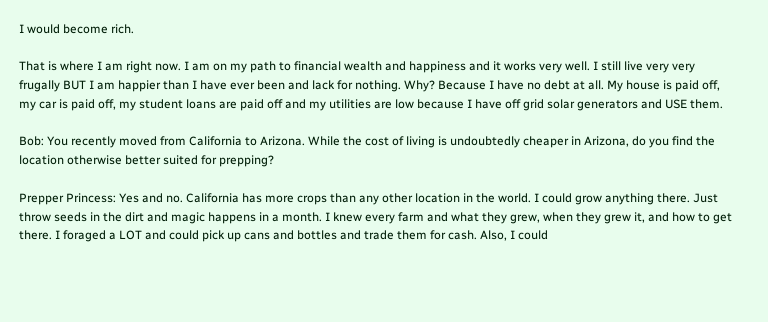I would become rich.

That is where I am right now. I am on my path to financial wealth and happiness and it works very well. I still live very very frugally BUT I am happier than I have ever been and lack for nothing. Why? Because I have no debt at all. My house is paid off, my car is paid off, my student loans are paid off and my utilities are low because I have off grid solar generators and USE them.

Bob: You recently moved from California to Arizona. While the cost of living is undoubtedly cheaper in Arizona, do you find the location otherwise better suited for prepping?

Prepper Princess: Yes and no. California has more crops than any other location in the world. I could grow anything there. Just throw seeds in the dirt and magic happens in a month. I knew every farm and what they grew, when they grew it, and how to get there. I foraged a LOT and could pick up cans and bottles and trade them for cash. Also, I could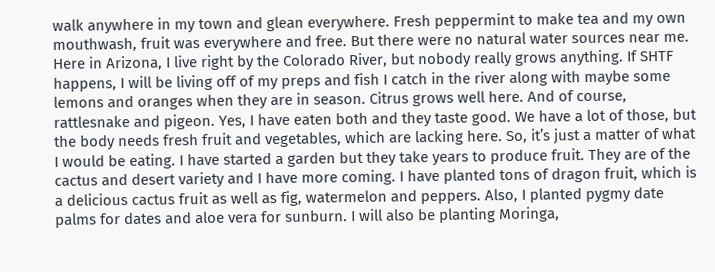walk anywhere in my town and glean everywhere. Fresh peppermint to make tea and my own mouthwash, fruit was everywhere and free. But there were no natural water sources near me. Here in Arizona, I live right by the Colorado River, but nobody really grows anything. If SHTF happens, I will be living off of my preps and fish I catch in the river along with maybe some lemons and oranges when they are in season. Citrus grows well here. And of course, rattlesnake and pigeon. Yes, I have eaten both and they taste good. We have a lot of those, but the body needs fresh fruit and vegetables, which are lacking here. So, it’s just a matter of what I would be eating. I have started a garden but they take years to produce fruit. They are of the cactus and desert variety and I have more coming. I have planted tons of dragon fruit, which is a delicious cactus fruit as well as fig, watermelon and peppers. Also, I planted pygmy date palms for dates and aloe vera for sunburn. I will also be planting Moringa,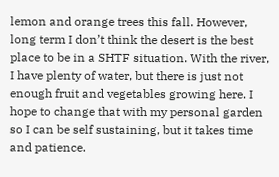lemon and orange trees this fall. However, long term I don’t think the desert is the best place to be in a SHTF situation. With the river, I have plenty of water, but there is just not enough fruit and vegetables growing here. I hope to change that with my personal garden so I can be self sustaining, but it takes time and patience.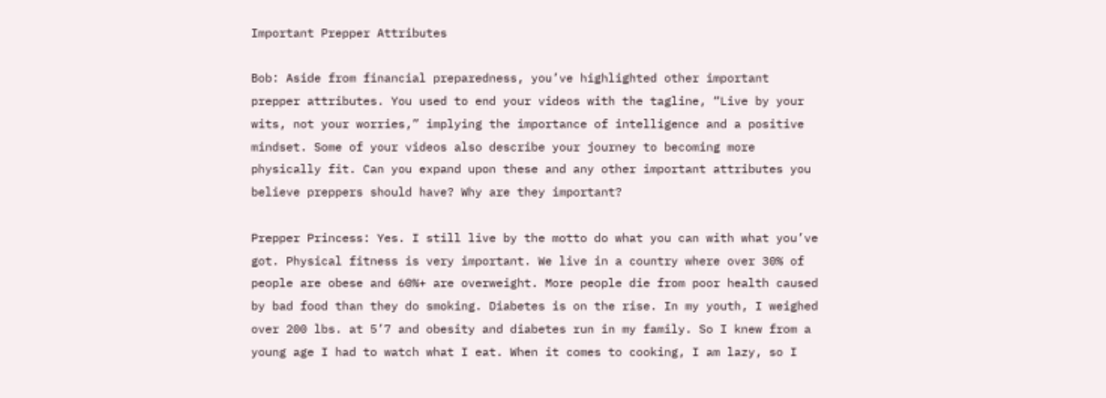Important Prepper Attributes

Bob: Aside from financial preparedness, you’ve highlighted other important prepper attributes. You used to end your videos with the tagline, “Live by your wits, not your worries,” implying the importance of intelligence and a positive mindset. Some of your videos also describe your journey to becoming more physically fit. Can you expand upon these and any other important attributes you believe preppers should have? Why are they important?

Prepper Princess: Yes. I still live by the motto do what you can with what you’ve got. Physical fitness is very important. We live in a country where over 30% of people are obese and 60%+ are overweight. More people die from poor health caused by bad food than they do smoking. Diabetes is on the rise. In my youth, I weighed over 200 lbs. at 5’7 and obesity and diabetes run in my family. So I knew from a young age I had to watch what I eat. When it comes to cooking, I am lazy, so I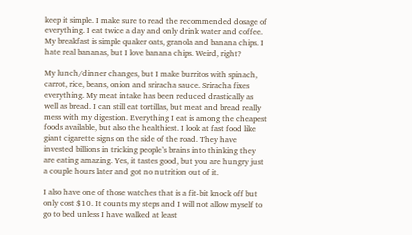keep it simple. I make sure to read the recommended dosage of everything. I eat twice a day and only drink water and coffee. My breakfast is simple quaker oats, granola and banana chips. I hate real bananas, but I love banana chips. Weird, right?

My lunch/dinner changes, but I make burritos with spinach, carrot, rice, beans, onion and sriracha sauce. Sriracha fixes everything. My meat intake has been reduced drastically as well as bread. I can still eat tortillas, but meat and bread really mess with my digestion. Everything I eat is among the cheapest foods available, but also the healthiest. I look at fast food like giant cigarette signs on the side of the road. They have invested billions in tricking people’s brains into thinking they are eating amazing. Yes, it tastes good, but you are hungry just a couple hours later and got no nutrition out of it.

I also have one of those watches that is a fit-bit knock off but only cost $10. It counts my steps and I will not allow myself to go to bed unless I have walked at least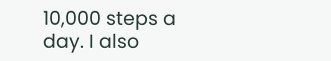10,000 steps a day. I also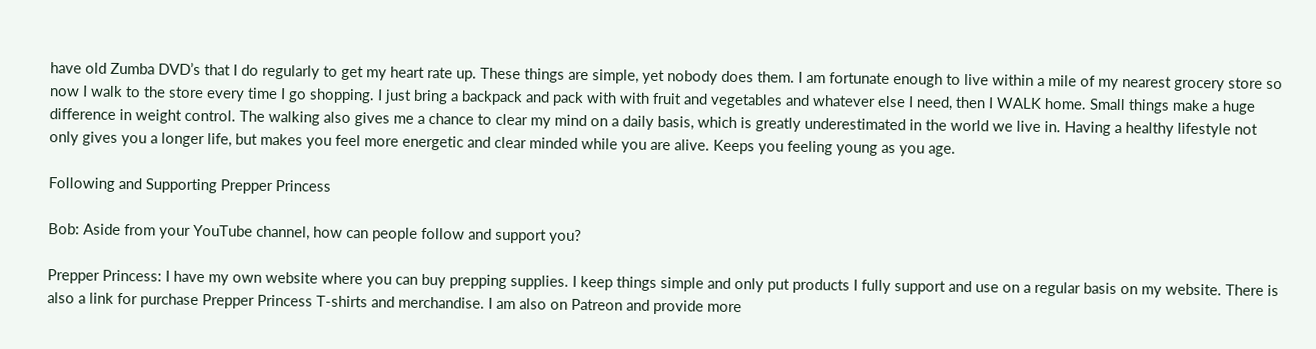have old Zumba DVD’s that I do regularly to get my heart rate up. These things are simple, yet nobody does them. I am fortunate enough to live within a mile of my nearest grocery store so now I walk to the store every time I go shopping. I just bring a backpack and pack with with fruit and vegetables and whatever else I need, then I WALK home. Small things make a huge difference in weight control. The walking also gives me a chance to clear my mind on a daily basis, which is greatly underestimated in the world we live in. Having a healthy lifestyle not only gives you a longer life, but makes you feel more energetic and clear minded while you are alive. Keeps you feeling young as you age.

Following and Supporting Prepper Princess

Bob: Aside from your YouTube channel, how can people follow and support you?

Prepper Princess: I have my own website where you can buy prepping supplies. I keep things simple and only put products I fully support and use on a regular basis on my website. There is also a link for purchase Prepper Princess T-shirts and merchandise. I am also on Patreon and provide more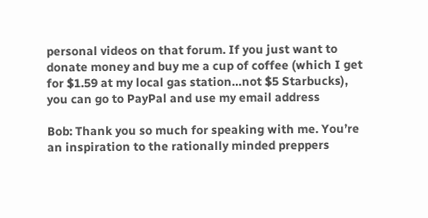personal videos on that forum. If you just want to donate money and buy me a cup of coffee (which I get for $1.59 at my local gas station…not $5 Starbucks), you can go to PayPal and use my email address

Bob: Thank you so much for speaking with me. You’re an inspiration to the rationally minded preppers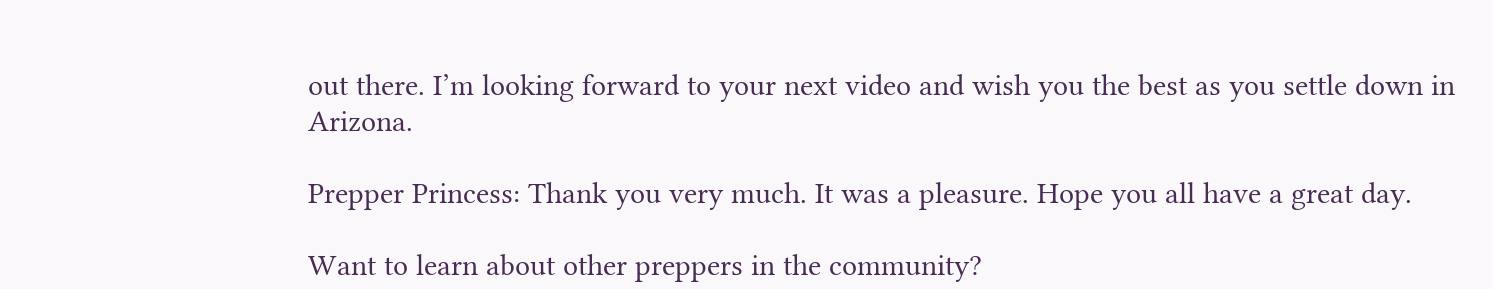out there. I’m looking forward to your next video and wish you the best as you settle down in Arizona.

Prepper Princess: Thank you very much. It was a pleasure. Hope you all have a great day.

Want to learn about other preppers in the community?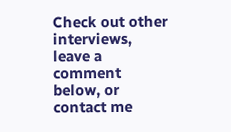Check out other interviews, leave a comment below, or contact me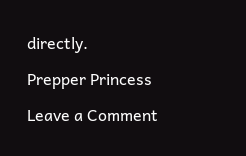directly.

Prepper Princess

Leave a Comment